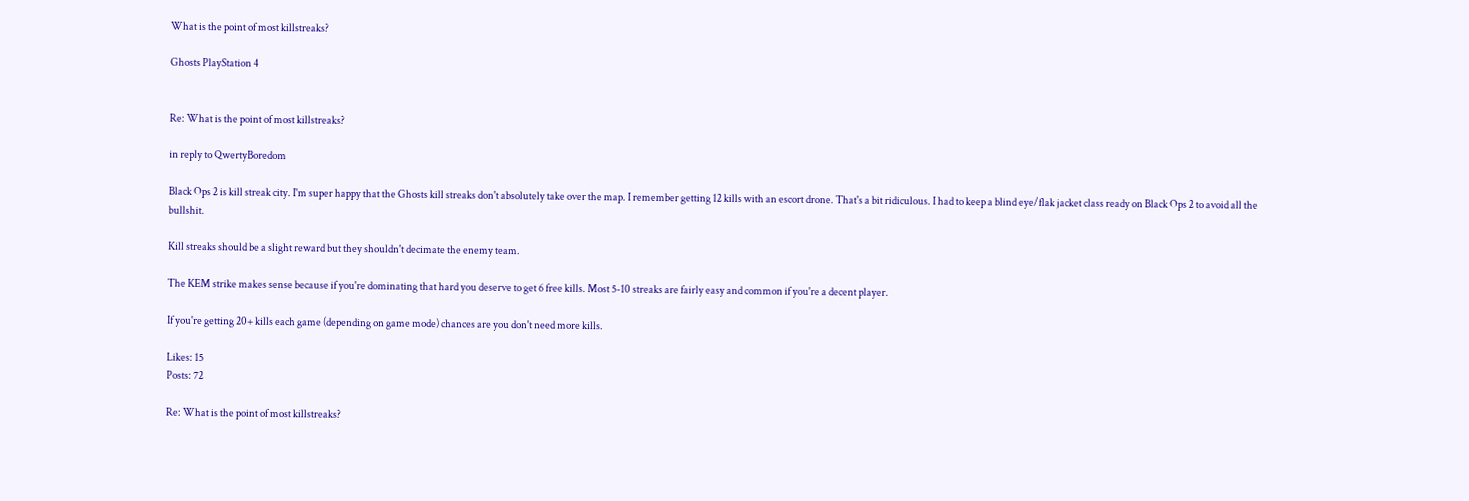What is the point of most killstreaks?

Ghosts PlayStation 4


Re: What is the point of most killstreaks?

in reply to QwertyBoredom

Black Ops 2 is kill streak city. I'm super happy that the Ghosts kill streaks don't absolutely take over the map. I remember getting 12 kills with an escort drone. That's a bit ridiculous. I had to keep a blind eye/flak jacket class ready on Black Ops 2 to avoid all the bullshit.

Kill streaks should be a slight reward but they shouldn't decimate the enemy team.

The KEM strike makes sense because if you're dominating that hard you deserve to get 6 free kills. Most 5-10 streaks are fairly easy and common if you're a decent player.

If you're getting 20+ kills each game (depending on game mode) chances are you don't need more kills.

Likes: 15
Posts: 72

Re: What is the point of most killstreaks?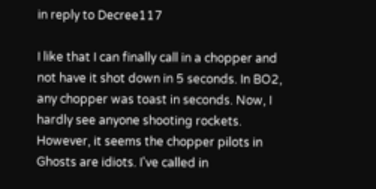in reply to Decree117

I like that I can finally call in a chopper and not have it shot down in 5 seconds. In BO2, any chopper was toast in seconds. Now, I hardly see anyone shooting rockets. However, it seems the chopper pilots in Ghosts are idiots. I've called in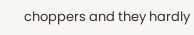choppers and they hardly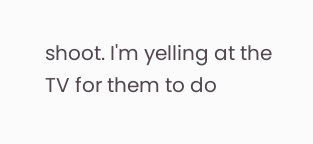shoot. I'm yelling at the TV for them to do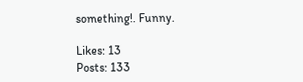something!. Funny.

Likes: 13
Posts: 133